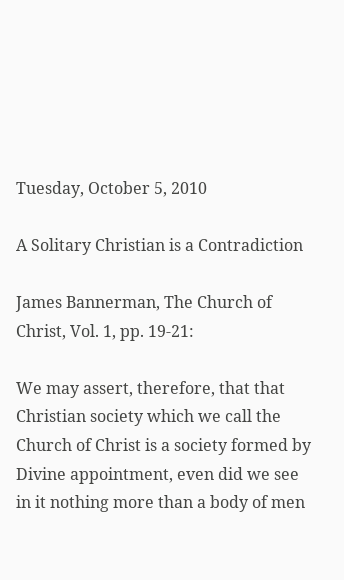Tuesday, October 5, 2010

A Solitary Christian is a Contradiction

James Bannerman, The Church of Christ, Vol. 1, pp. 19-21:

We may assert, therefore, that that Christian society which we call the Church of Christ is a society formed by Divine appointment, even did we see in it nothing more than a body of men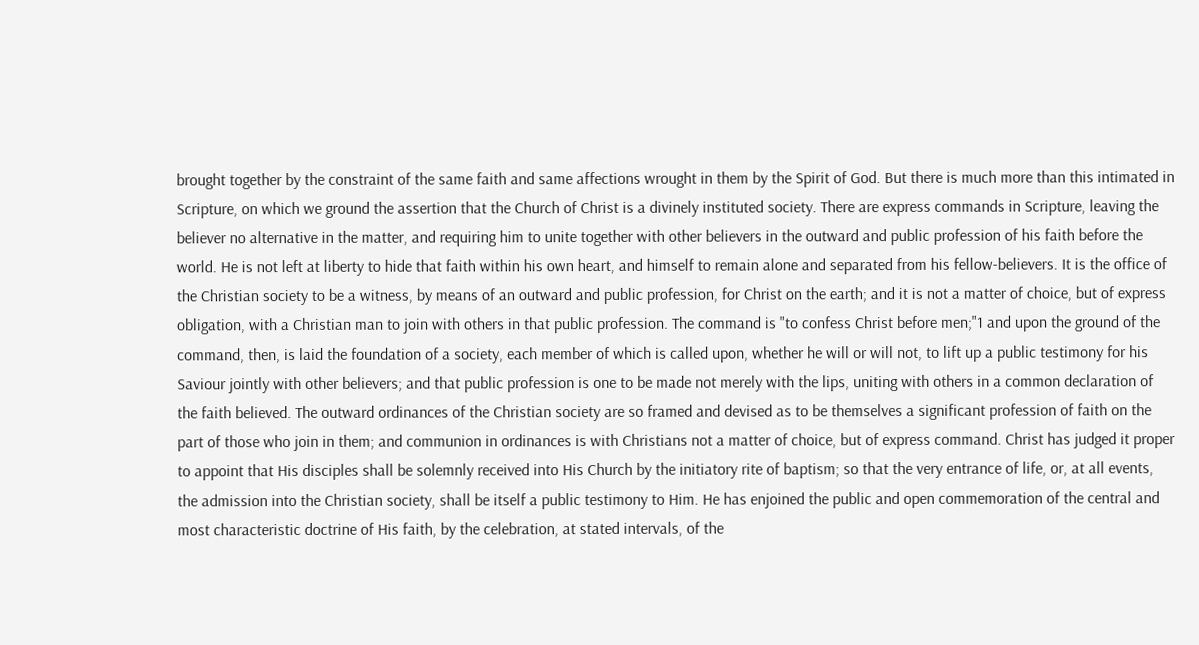brought together by the constraint of the same faith and same affections wrought in them by the Spirit of God. But there is much more than this intimated in Scripture, on which we ground the assertion that the Church of Christ is a divinely instituted society. There are express commands in Scripture, leaving the believer no alternative in the matter, and requiring him to unite together with other believers in the outward and public profession of his faith before the world. He is not left at liberty to hide that faith within his own heart, and himself to remain alone and separated from his fellow-believers. It is the office of the Christian society to be a witness, by means of an outward and public profession, for Christ on the earth; and it is not a matter of choice, but of express obligation, with a Christian man to join with others in that public profession. The command is "to confess Christ before men;"1 and upon the ground of the command, then, is laid the foundation of a society, each member of which is called upon, whether he will or will not, to lift up a public testimony for his Saviour jointly with other believers; and that public profession is one to be made not merely with the lips, uniting with others in a common declaration of the faith believed. The outward ordinances of the Christian society are so framed and devised as to be themselves a significant profession of faith on the part of those who join in them; and communion in ordinances is with Christians not a matter of choice, but of express command. Christ has judged it proper to appoint that His disciples shall be solemnly received into His Church by the initiatory rite of baptism; so that the very entrance of life, or, at all events, the admission into the Christian society, shall be itself a public testimony to Him. He has enjoined the public and open commemoration of the central and most characteristic doctrine of His faith, by the celebration, at stated intervals, of the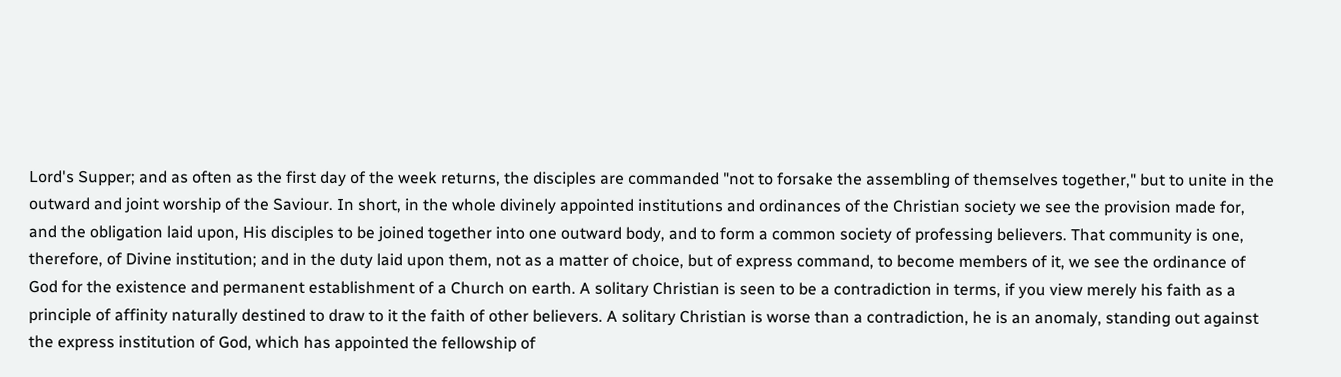Lord's Supper; and as often as the first day of the week returns, the disciples are commanded "not to forsake the assembling of themselves together," but to unite in the outward and joint worship of the Saviour. In short, in the whole divinely appointed institutions and ordinances of the Christian society we see the provision made for, and the obligation laid upon, His disciples to be joined together into one outward body, and to form a common society of professing believers. That community is one, therefore, of Divine institution; and in the duty laid upon them, not as a matter of choice, but of express command, to become members of it, we see the ordinance of God for the existence and permanent establishment of a Church on earth. A solitary Christian is seen to be a contradiction in terms, if you view merely his faith as a principle of affinity naturally destined to draw to it the faith of other believers. A solitary Christian is worse than a contradiction, he is an anomaly, standing out against the express institution of God, which has appointed the fellowship of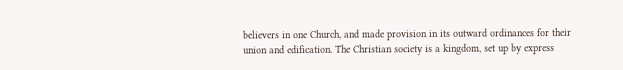believers in one Church, and made provision in its outward ordinances for their union and edification. The Christian society is a kingdom, set up by express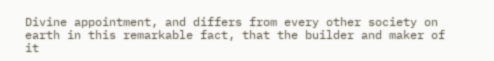Divine appointment, and differs from every other society on earth in this remarkable fact, that the builder and maker of it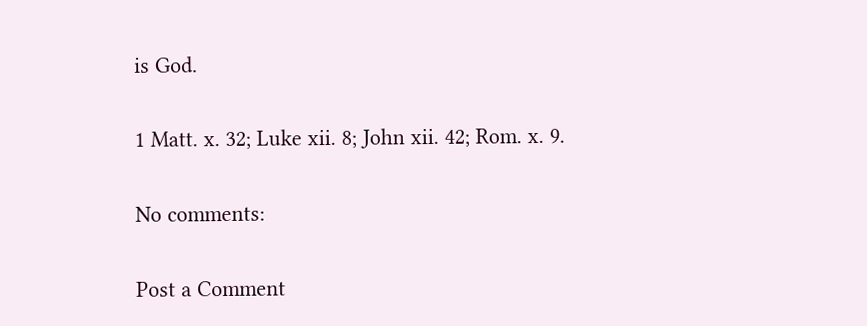is God.

1 Matt. x. 32; Luke xii. 8; John xii. 42; Rom. x. 9.

No comments:

Post a Comment